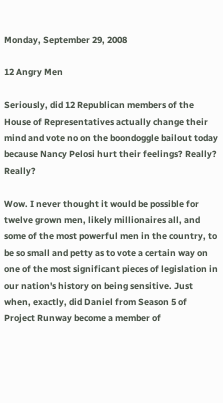Monday, September 29, 2008

12 Angry Men

Seriously, did 12 Republican members of the House of Representatives actually change their mind and vote no on the boondoggle bailout today because Nancy Pelosi hurt their feelings? Really? Really?

Wow. I never thought it would be possible for twelve grown men, likely millionaires all, and some of the most powerful men in the country, to be so small and petty as to vote a certain way on one of the most significant pieces of legislation in our nation's history on being sensitive. Just when, exactly, did Daniel from Season 5 of Project Runway become a member of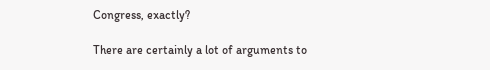Congress, exactly?

There are certainly a lot of arguments to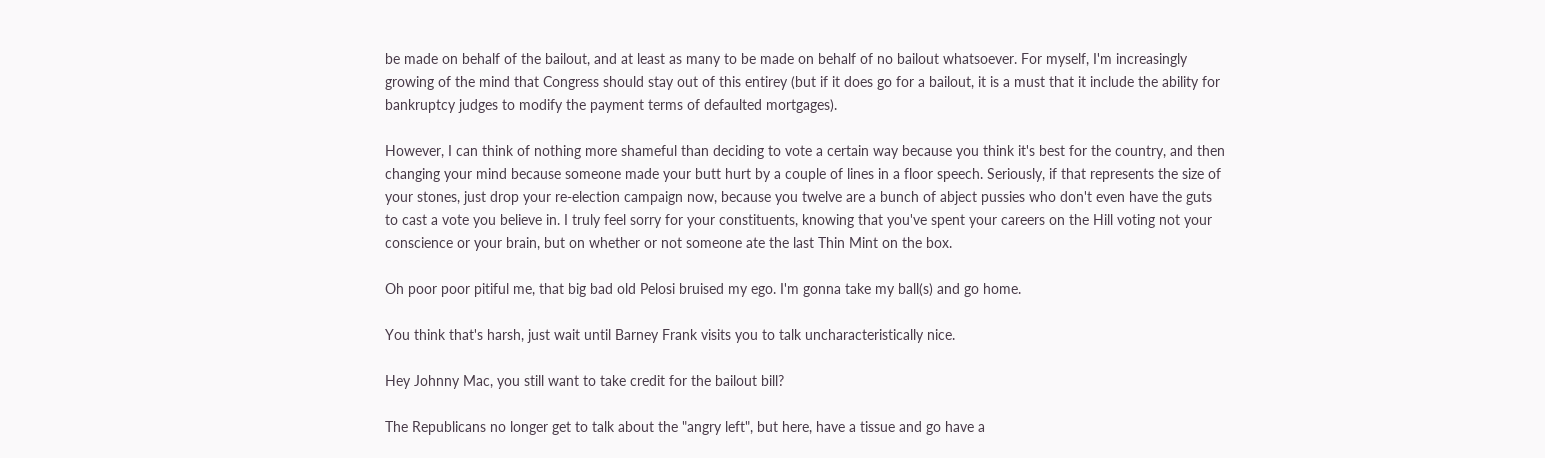be made on behalf of the bailout, and at least as many to be made on behalf of no bailout whatsoever. For myself, I'm increasingly growing of the mind that Congress should stay out of this entirey (but if it does go for a bailout, it is a must that it include the ability for bankruptcy judges to modify the payment terms of defaulted mortgages).

However, I can think of nothing more shameful than deciding to vote a certain way because you think it's best for the country, and then changing your mind because someone made your butt hurt by a couple of lines in a floor speech. Seriously, if that represents the size of your stones, just drop your re-election campaign now, because you twelve are a bunch of abject pussies who don't even have the guts to cast a vote you believe in. I truly feel sorry for your constituents, knowing that you've spent your careers on the Hill voting not your conscience or your brain, but on whether or not someone ate the last Thin Mint on the box.

Oh poor poor pitiful me, that big bad old Pelosi bruised my ego. I'm gonna take my ball(s) and go home.

You think that's harsh, just wait until Barney Frank visits you to talk uncharacteristically nice.

Hey Johnny Mac, you still want to take credit for the bailout bill?

The Republicans no longer get to talk about the "angry left", but here, have a tissue and go have a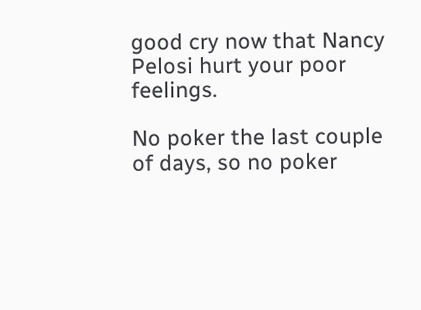good cry now that Nancy Pelosi hurt your poor feelings.

No poker the last couple of days, so no poker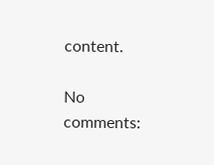content.

No comments: